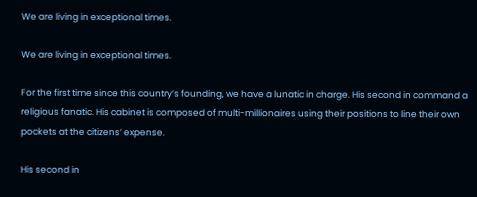We are living in exceptional times.

We are living in exceptional times.

For the first time since this country’s founding, we have a lunatic in charge. His second in command a religious fanatic. His cabinet is composed of multi-millionaires using their positions to line their own pockets at the citizens’ expense.

His second in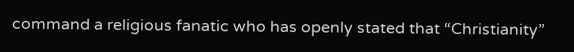command a religious fanatic who has openly stated that “Christianity”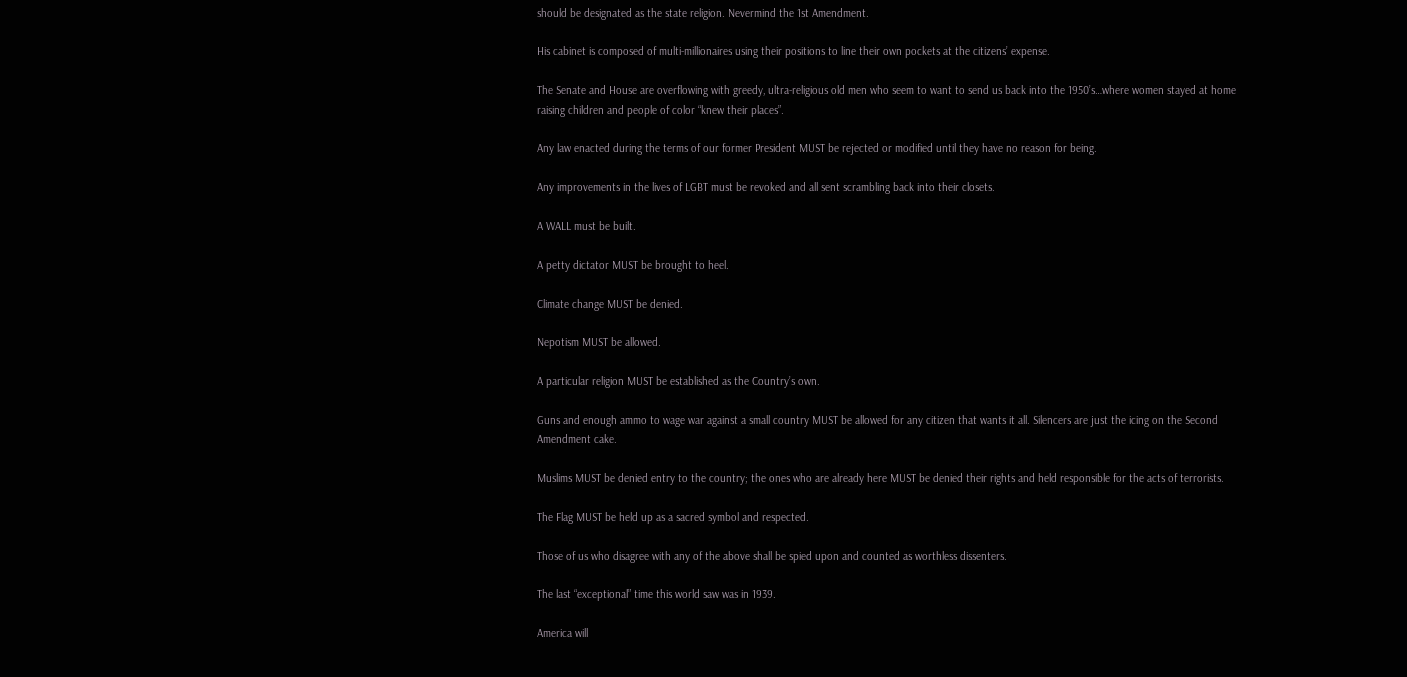should be designated as the state religion. Nevermind the 1st Amendment.

His cabinet is composed of multi-millionaires using their positions to line their own pockets at the citizens’ expense.

The Senate and House are overflowing with greedy, ultra-religious old men who seem to want to send us back into the 1950’s…where women stayed at home raising children and people of color “knew their places”.

Any law enacted during the terms of our former President MUST be rejected or modified until they have no reason for being.

Any improvements in the lives of LGBT must be revoked and all sent scrambling back into their closets.

A WALL must be built.

A petty dictator MUST be brought to heel.

Climate change MUST be denied.

Nepotism MUST be allowed.

A particular religion MUST be established as the Country’s own.

Guns and enough ammo to wage war against a small country MUST be allowed for any citizen that wants it all. Silencers are just the icing on the Second Amendment cake.

Muslims MUST be denied entry to the country; the ones who are already here MUST be denied their rights and held responsible for the acts of terrorists.

The Flag MUST be held up as a sacred symbol and respected.

Those of us who disagree with any of the above shall be spied upon and counted as worthless dissenters.

The last “exceptional” time this world saw was in 1939.

America will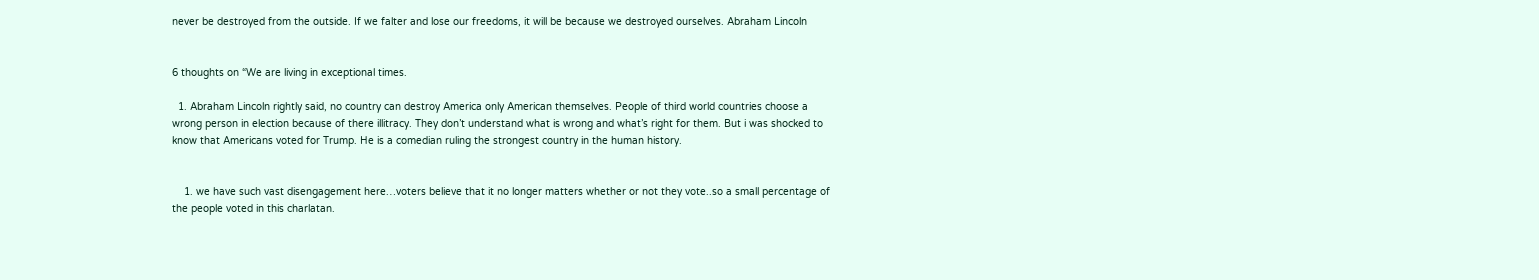never be destroyed from the outside. If we falter and lose our freedoms, it will be because we destroyed ourselves. Abraham Lincoln


6 thoughts on “We are living in exceptional times.

  1. Abraham Lincoln rightly said, no country can destroy America only American themselves. People of third world countries choose a wrong person in election because of there illitracy. They don’t understand what is wrong and what’s right for them. But i was shocked to know that Americans voted for Trump. He is a comedian ruling the strongest country in the human history.


    1. we have such vast disengagement here…voters believe that it no longer matters whether or not they vote..so a small percentage of the people voted in this charlatan.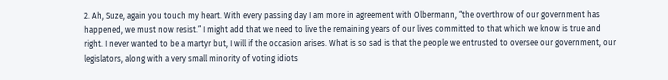2. Ah, Suze, again you touch my heart. With every passing day I am more in agreement with Olbermann, “the overthrow of our government has happened, we must now resist.” I might add that we need to live the remaining years of our lives committed to that which we know is true and right. I never wanted to be a martyr but, I will if the occasion arises. What is so sad is that the people we entrusted to oversee our government, our legislators, along with a very small minority of voting idiots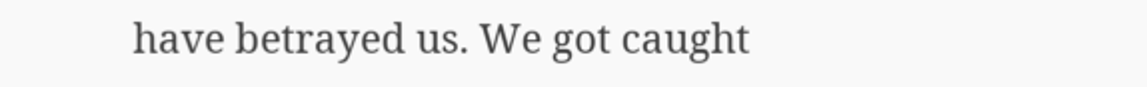have betrayed us. We got caught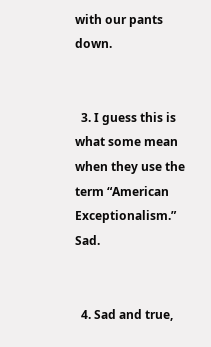with our pants down.


  3. I guess this is what some mean when they use the term “American Exceptionalism.” Sad.


  4. Sad and true,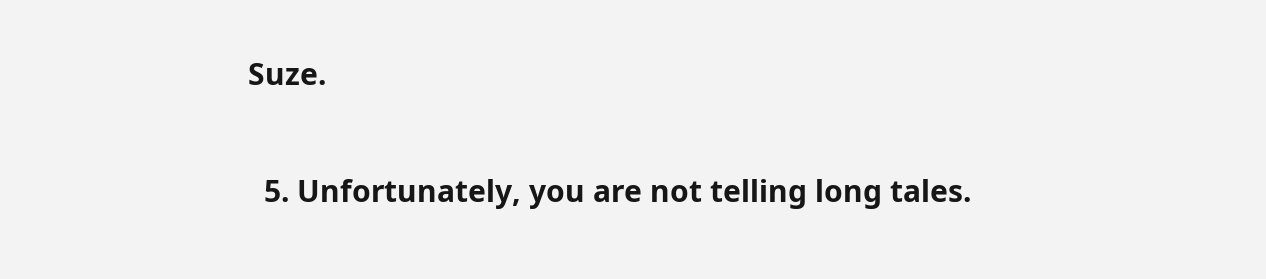Suze.


  5. Unfortunately, you are not telling long tales.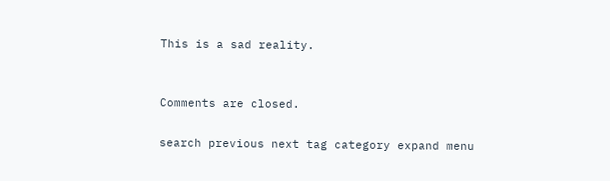This is a sad reality.


Comments are closed.

search previous next tag category expand menu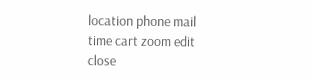location phone mail time cart zoom edit close